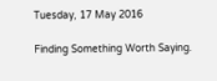Tuesday, 17 May 2016

Finding Something Worth Saying.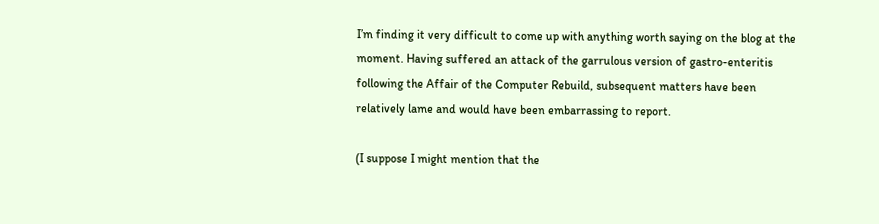I’m finding it very difficult to come up with anything worth saying on the blog at the moment. Having suffered an attack of the garrulous version of gastro-enteritis following the Affair of the Computer Rebuild, subsequent matters have been relatively lame and would have been embarrassing to report.

(I suppose I might mention that the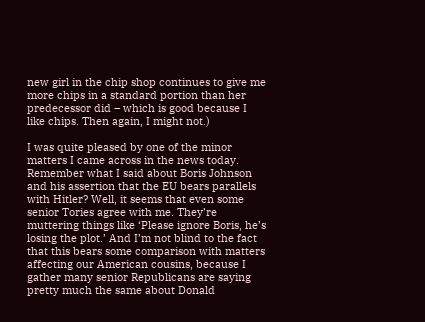new girl in the chip shop continues to give me more chips in a standard portion than her predecessor did – which is good because I like chips. Then again, I might not.)

I was quite pleased by one of the minor matters I came across in the news today. Remember what I said about Boris Johnson and his assertion that the EU bears parallels with Hitler? Well, it seems that even some senior Tories agree with me. They’re muttering things like ‘Please ignore Boris, he’s losing the plot.’ And I’m not blind to the fact that this bears some comparison with matters affecting our American cousins, because I gather many senior Republicans are saying pretty much the same about Donald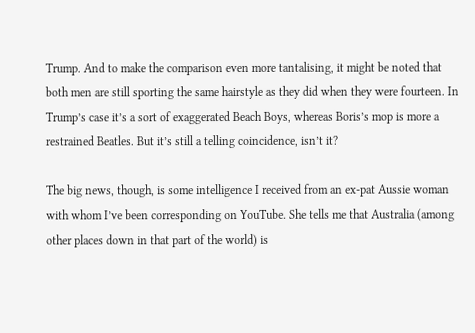Trump. And to make the comparison even more tantalising, it might be noted that both men are still sporting the same hairstyle as they did when they were fourteen. In Trump’s case it’s a sort of exaggerated Beach Boys, whereas Boris’s mop is more a restrained Beatles. But it’s still a telling coincidence, isn’t it?

The big news, though, is some intelligence I received from an ex-pat Aussie woman with whom I’ve been corresponding on YouTube. She tells me that Australia (among other places down in that part of the world) is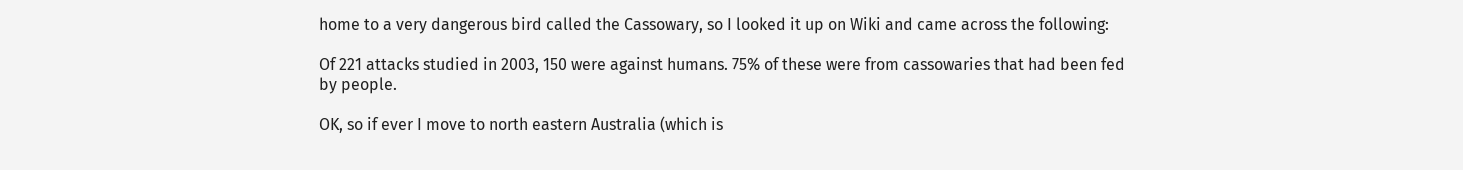home to a very dangerous bird called the Cassowary, so I looked it up on Wiki and came across the following:

Of 221 attacks studied in 2003, 150 were against humans. 75% of these were from cassowaries that had been fed by people.

OK, so if ever I move to north eastern Australia (which is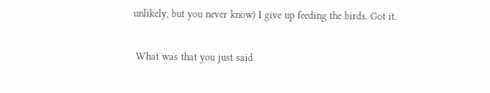unlikely, but you never know) I give up feeding the birds. Got it.

 What was that you just said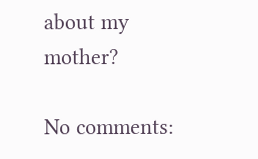about my mother?

No comments: